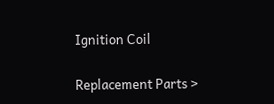Ignition Coil

Replacement Parts >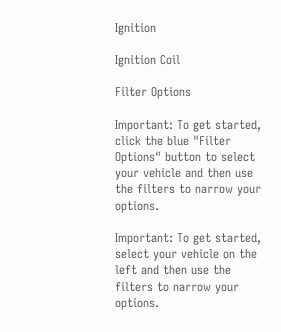Ignition

Ignition Coil

Filter Options

Important: To get started, click the blue "Filter Options" button to select your vehicle and then use the filters to narrow your options.

Important: To get started, select your vehicle on the left and then use the filters to narrow your options.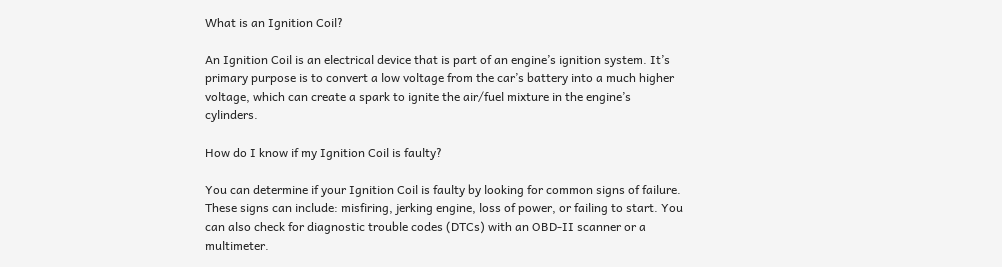What is an Ignition Coil?

An Ignition Coil is an electrical device that is part of an engine’s ignition system. It’s primary purpose is to convert a low voltage from the car’s battery into a much higher voltage, which can create a spark to ignite the air/fuel mixture in the engine’s cylinders.

How do I know if my Ignition Coil is faulty?

You can determine if your Ignition Coil is faulty by looking for common signs of failure. These signs can include: misfiring, jerking engine, loss of power, or failing to start. You can also check for diagnostic trouble codes (DTCs) with an OBD-II scanner or a multimeter.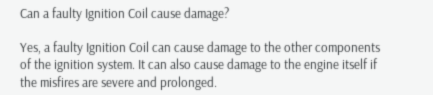Can a faulty Ignition Coil cause damage?

Yes, a faulty Ignition Coil can cause damage to the other components of the ignition system. It can also cause damage to the engine itself if the misfires are severe and prolonged.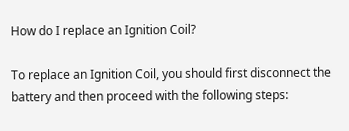How do I replace an Ignition Coil?

To replace an Ignition Coil, you should first disconnect the battery and then proceed with the following steps: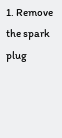1. Remove the spark plug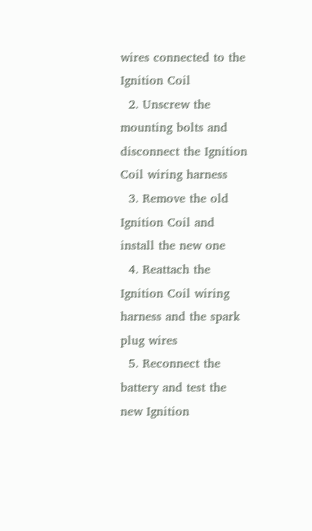wires connected to the Ignition Coil
  2. Unscrew the mounting bolts and disconnect the Ignition Coil wiring harness
  3. Remove the old Ignition Coil and install the new one
  4. Reattach the Ignition Coil wiring harness and the spark plug wires
  5. Reconnect the battery and test the new Ignition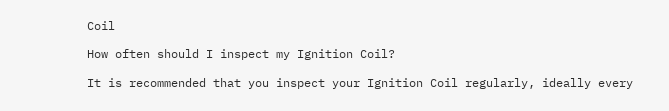Coil

How often should I inspect my Ignition Coil?

It is recommended that you inspect your Ignition Coil regularly, ideally every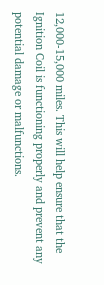12,000-15,000 miles. This will help ensure that the Ignition Coil is functioning properly and prevent any potential damage or malfunctions.